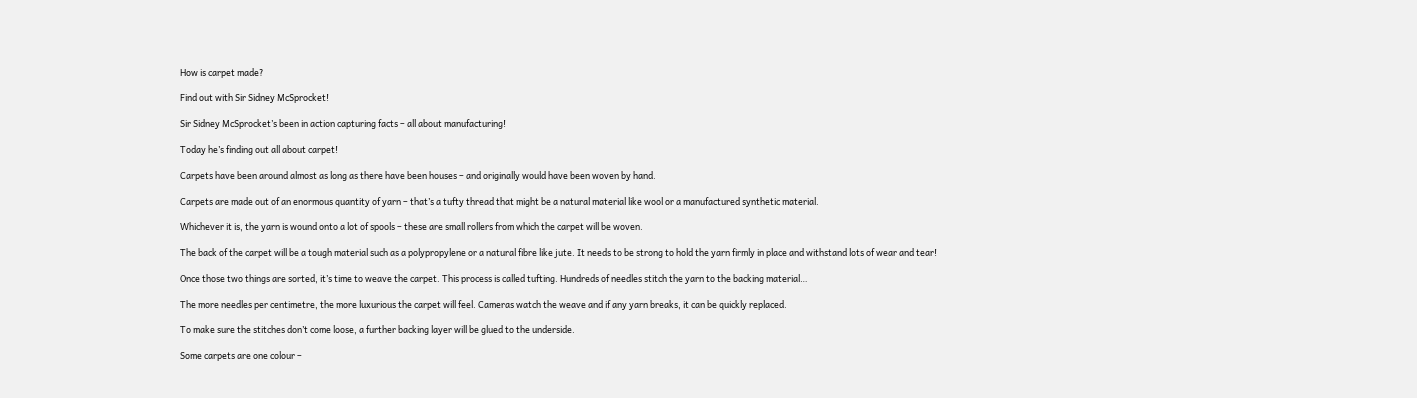How is carpet made?

Find out with Sir Sidney McSprocket!

Sir Sidney McSprocket’s been in action capturing facts – all about manufacturing!

Today he’s finding out all about carpet!

Carpets have been around almost as long as there have been houses – and originally would have been woven by hand.

Carpets are made out of an enormous quantity of yarn – that’s a tufty thread that might be a natural material like wool or a manufactured synthetic material.

Whichever it is, the yarn is wound onto a lot of spools – these are small rollers from which the carpet will be woven.

The back of the carpet will be a tough material such as a polypropylene or a natural fibre like jute. It needs to be strong to hold the yarn firmly in place and withstand lots of wear and tear!

Once those two things are sorted, it’s time to weave the carpet. This process is called tufting. Hundreds of needles stitch the yarn to the backing material…

The more needles per centimetre, the more luxurious the carpet will feel. Cameras watch the weave and if any yarn breaks, it can be quickly replaced.

To make sure the stitches don’t come loose, a further backing layer will be glued to the underside.

Some carpets are one colour –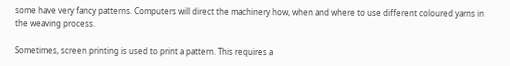some have very fancy patterns. Computers will direct the machinery how, when and where to use different coloured yarns in the weaving process.

Sometimes, screen printing is used to print a pattern. This requires a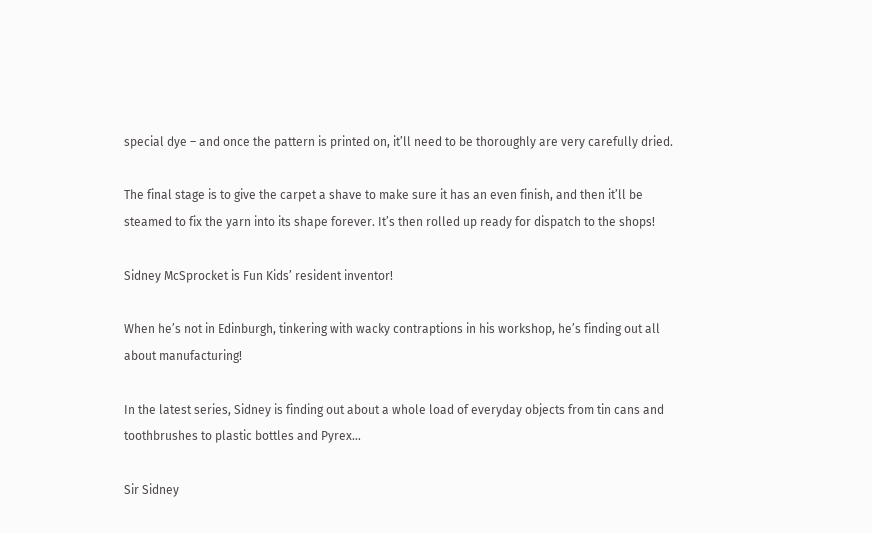special dye – and once the pattern is printed on, it’ll need to be thoroughly are very carefully dried.

The final stage is to give the carpet a shave to make sure it has an even finish, and then it’ll be steamed to fix the yarn into its shape forever. It’s then rolled up ready for dispatch to the shops!

Sidney McSprocket is Fun Kids’ resident inventor!

When he’s not in Edinburgh, tinkering with wacky contraptions in his workshop, he’s finding out all about manufacturing!

In the latest series, Sidney is finding out about a whole load of everyday objects from tin cans and toothbrushes to plastic bottles and Pyrex…

Sir Sidney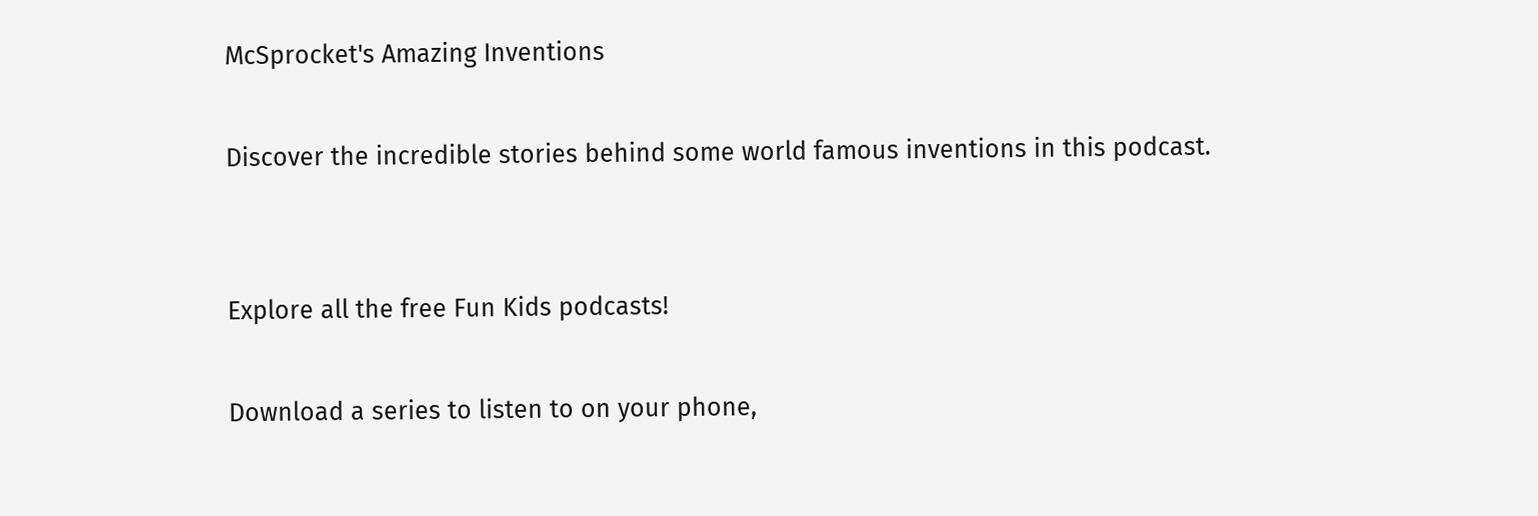McSprocket's Amazing Inventions

Discover the incredible stories behind some world famous inventions in this podcast.


Explore all the free Fun Kids podcasts!

Download a series to listen to on your phone,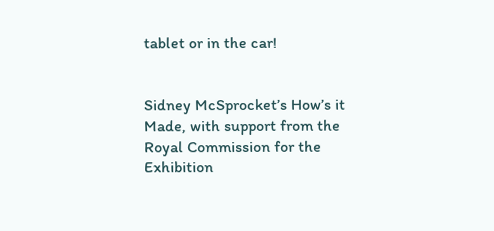tablet or in the car!


Sidney McSprocket’s How’s it Made, with support from the Royal Commission for the Exhibition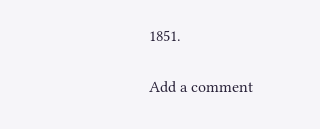1851.

Add a comment